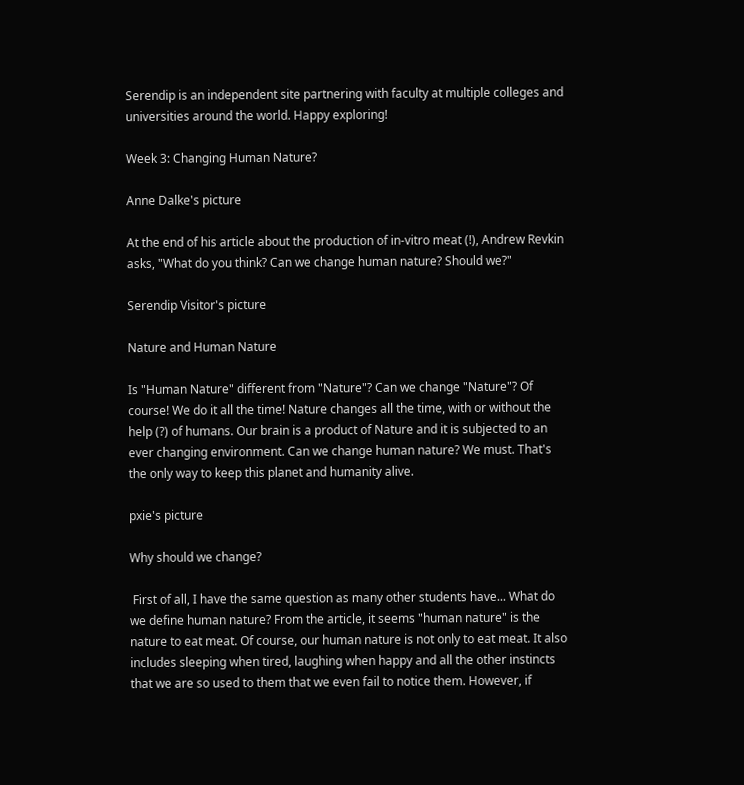Serendip is an independent site partnering with faculty at multiple colleges and universities around the world. Happy exploring!

Week 3: Changing Human Nature?

Anne Dalke's picture

At the end of his article about the production of in-vitro meat (!), Andrew Revkin asks, "What do you think? Can we change human nature? Should we?"

Serendip Visitor's picture

Nature and Human Nature

Is "Human Nature" different from "Nature"? Can we change "Nature"? Of course! We do it all the time! Nature changes all the time, with or without the help (?) of humans. Our brain is a product of Nature and it is subjected to an ever changing environment. Can we change human nature? We must. That's the only way to keep this planet and humanity alive.

pxie's picture

Why should we change?

 First of all, I have the same question as many other students have... What do we define human nature? From the article, it seems "human nature" is the nature to eat meat. Of course, our human nature is not only to eat meat. It also includes sleeping when tired, laughing when happy and all the other instincts that we are so used to them that we even fail to notice them. However, if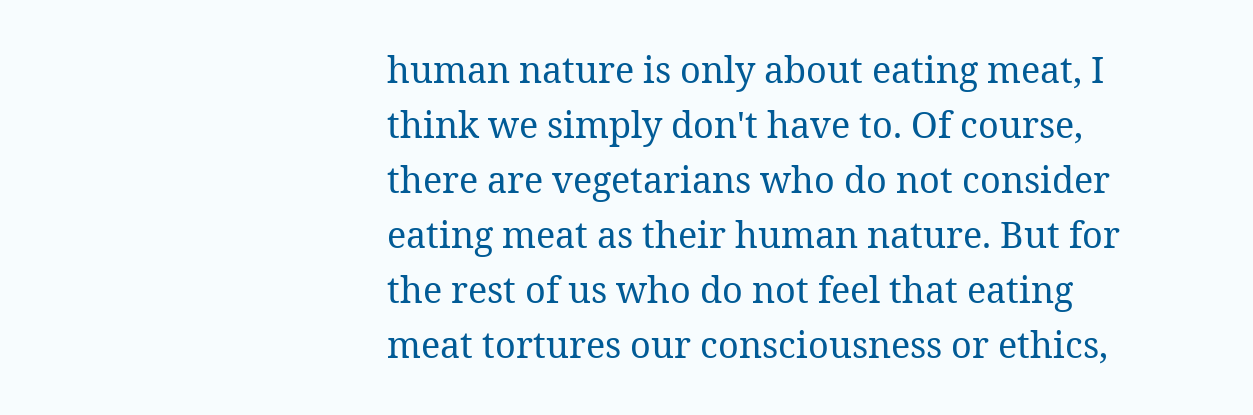human nature is only about eating meat, I think we simply don't have to. Of course, there are vegetarians who do not consider eating meat as their human nature. But for the rest of us who do not feel that eating meat tortures our consciousness or ethics,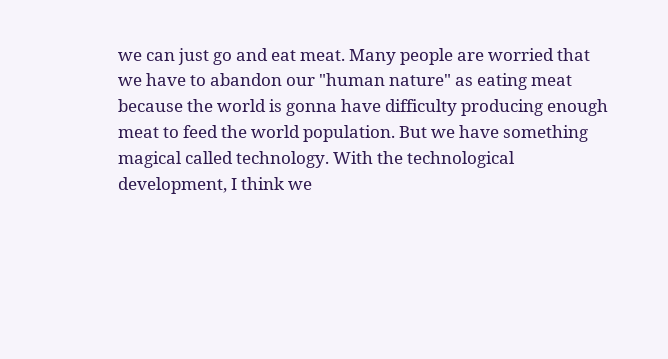we can just go and eat meat. Many people are worried that we have to abandon our "human nature" as eating meat because the world is gonna have difficulty producing enough meat to feed the world population. But we have something magical called technology. With the technological development, I think we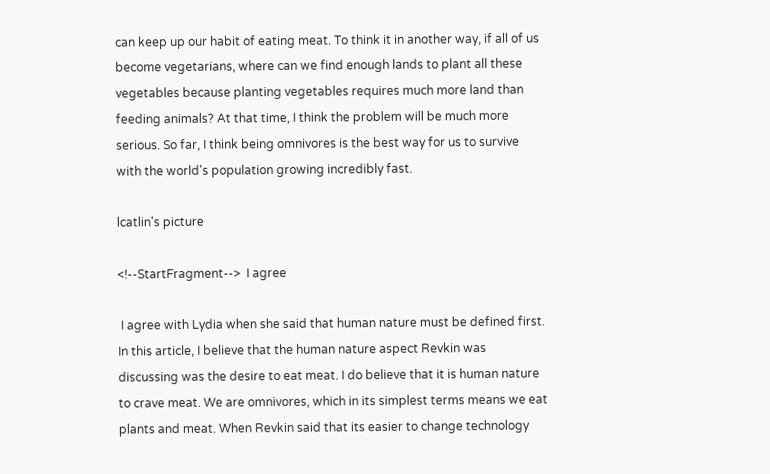can keep up our habit of eating meat. To think it in another way, if all of us become vegetarians, where can we find enough lands to plant all these vegetables because planting vegetables requires much more land than feeding animals? At that time, I think the problem will be much more serious. So far, I think being omnivores is the best way for us to survive with the world's population growing incredibly fast.

lcatlin's picture

<!--StartFragment-->  I agree

 I agree with Lydia when she said that human nature must be defined first. In this article, I believe that the human nature aspect Revkin was discussing was the desire to eat meat. I do believe that it is human nature to crave meat. We are omnivores, which in its simplest terms means we eat plants and meat. When Revkin said that its easier to change technology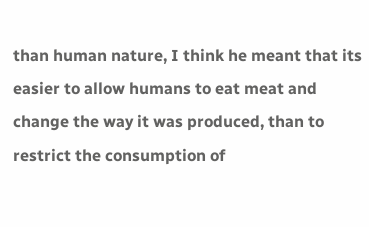than human nature, I think he meant that its easier to allow humans to eat meat and change the way it was produced, than to restrict the consumption of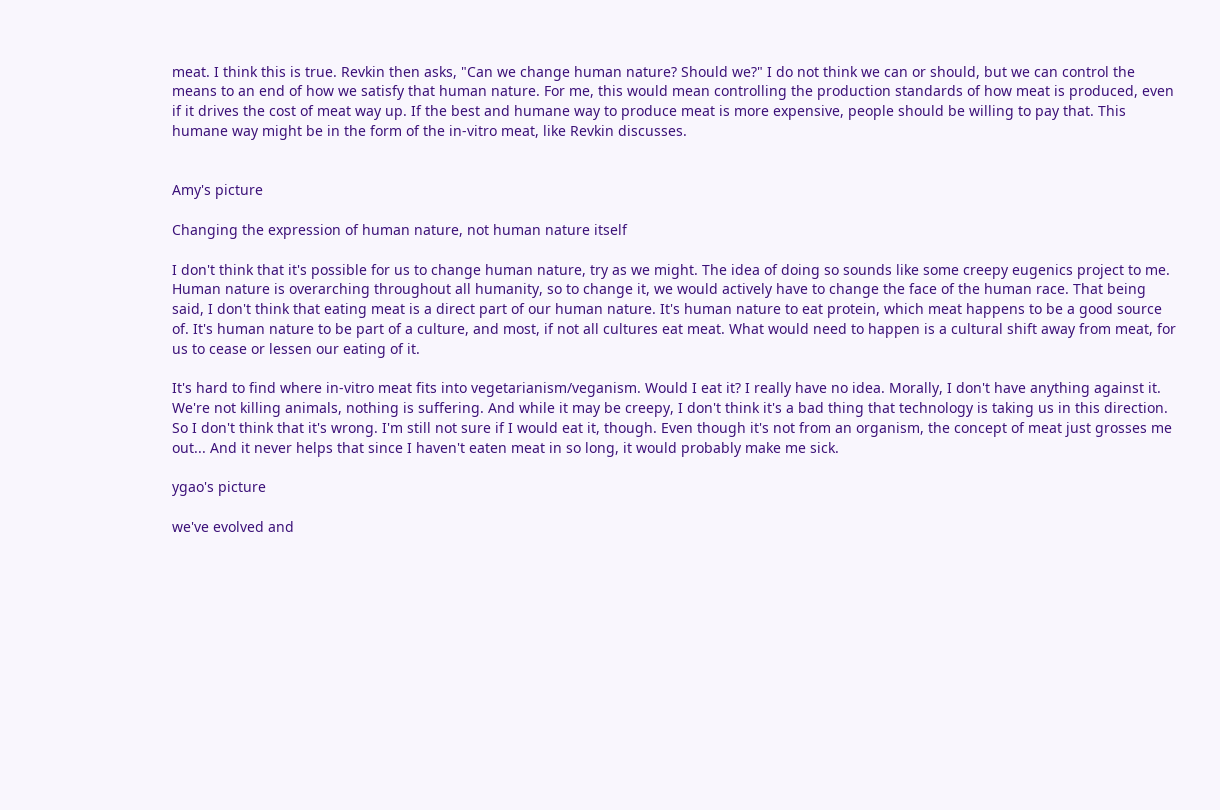meat. I think this is true. Revkin then asks, "Can we change human nature? Should we?" I do not think we can or should, but we can control the means to an end of how we satisfy that human nature. For me, this would mean controlling the production standards of how meat is produced, even if it drives the cost of meat way up. If the best and humane way to produce meat is more expensive, people should be willing to pay that. This humane way might be in the form of the in-vitro meat, like Revkin discusses.


Amy's picture

Changing the expression of human nature, not human nature itself

I don't think that it's possible for us to change human nature, try as we might. The idea of doing so sounds like some creepy eugenics project to me. Human nature is overarching throughout all humanity, so to change it, we would actively have to change the face of the human race. That being said, I don't think that eating meat is a direct part of our human nature. It's human nature to eat protein, which meat happens to be a good source of. It's human nature to be part of a culture, and most, if not all cultures eat meat. What would need to happen is a cultural shift away from meat, for us to cease or lessen our eating of it.

It's hard to find where in-vitro meat fits into vegetarianism/veganism. Would I eat it? I really have no idea. Morally, I don't have anything against it. We're not killing animals, nothing is suffering. And while it may be creepy, I don't think it's a bad thing that technology is taking us in this direction. So I don't think that it's wrong. I'm still not sure if I would eat it, though. Even though it's not from an organism, the concept of meat just grosses me out... And it never helps that since I haven't eaten meat in so long, it would probably make me sick.

ygao's picture

we've evolved and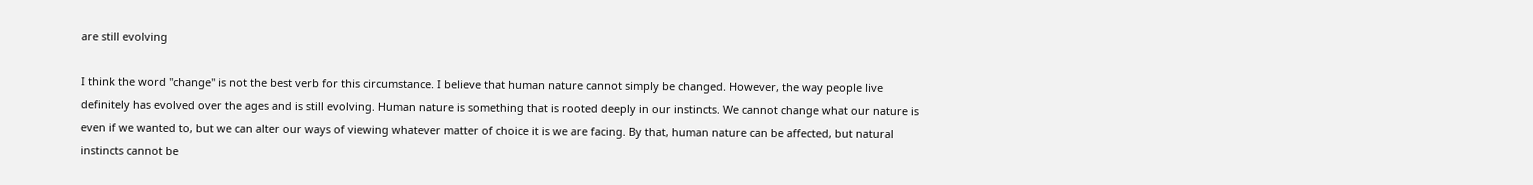are still evolving

I think the word "change" is not the best verb for this circumstance. I believe that human nature cannot simply be changed. However, the way people live definitely has evolved over the ages and is still evolving. Human nature is something that is rooted deeply in our instincts. We cannot change what our nature is even if we wanted to, but we can alter our ways of viewing whatever matter of choice it is we are facing. By that, human nature can be affected, but natural instincts cannot be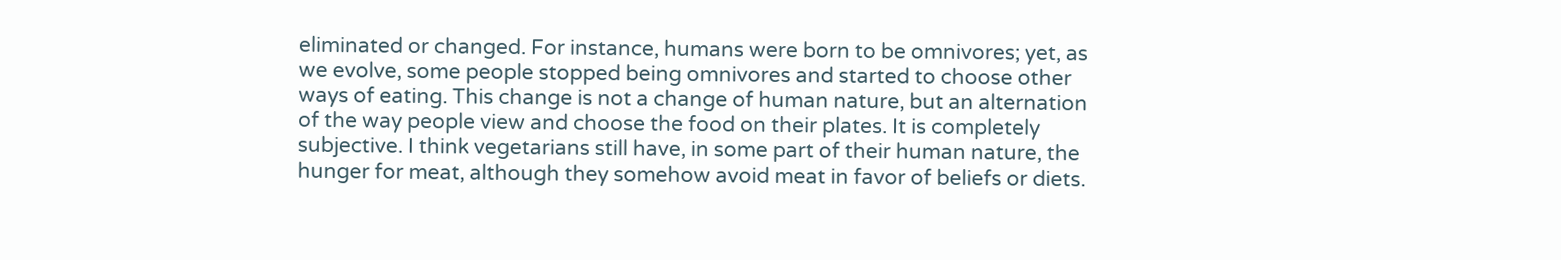eliminated or changed. For instance, humans were born to be omnivores; yet, as we evolve, some people stopped being omnivores and started to choose other ways of eating. This change is not a change of human nature, but an alternation of the way people view and choose the food on their plates. It is completely subjective. I think vegetarians still have, in some part of their human nature, the hunger for meat, although they somehow avoid meat in favor of beliefs or diets.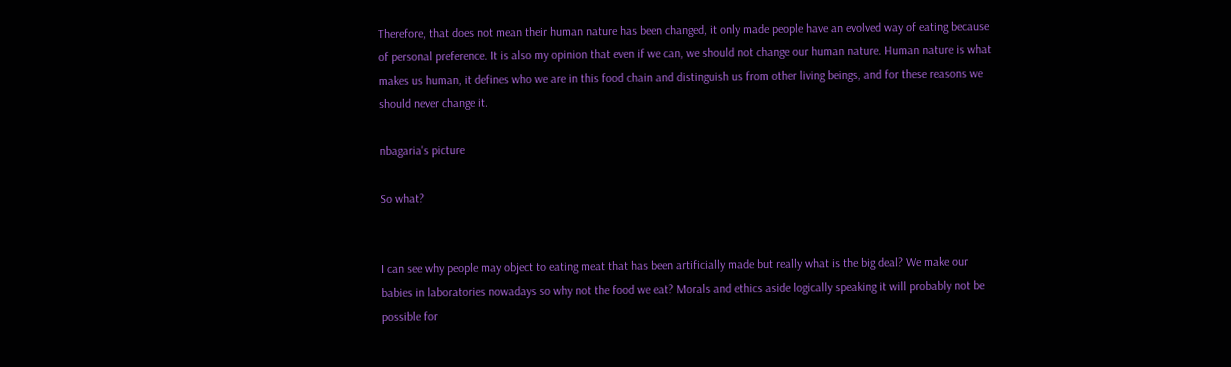Therefore, that does not mean their human nature has been changed, it only made people have an evolved way of eating because of personal preference. It is also my opinion that even if we can, we should not change our human nature. Human nature is what makes us human, it defines who we are in this food chain and distinguish us from other living beings, and for these reasons we should never change it.

nbagaria's picture

So what?


I can see why people may object to eating meat that has been artificially made but really what is the big deal? We make our babies in laboratories nowadays so why not the food we eat? Morals and ethics aside logically speaking it will probably not be possible for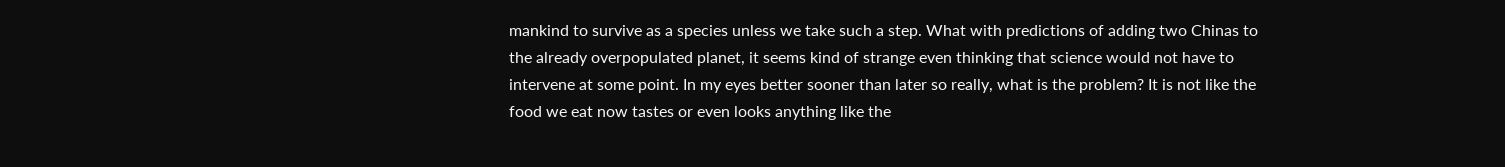mankind to survive as a species unless we take such a step. What with predictions of adding two Chinas to the already overpopulated planet, it seems kind of strange even thinking that science would not have to intervene at some point. In my eyes better sooner than later so really, what is the problem? It is not like the food we eat now tastes or even looks anything like the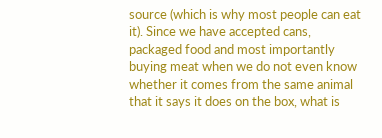source (which is why most people can eat it). Since we have accepted cans, packaged food and most importantly buying meat when we do not even know whether it comes from the same animal that it says it does on the box, what is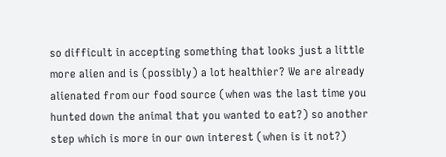so difficult in accepting something that looks just a little more alien and is (possibly) a lot healthier? We are already alienated from our food source (when was the last time you hunted down the animal that you wanted to eat?) so another step which is more in our own interest (when is it not?)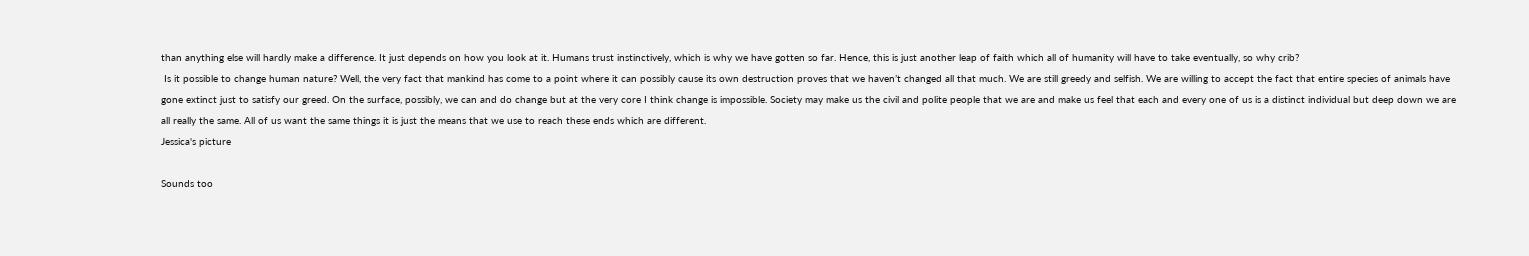than anything else will hardly make a difference. It just depends on how you look at it. Humans trust instinctively, which is why we have gotten so far. Hence, this is just another leap of faith which all of humanity will have to take eventually, so why crib?
 Is it possible to change human nature? Well, the very fact that mankind has come to a point where it can possibly cause its own destruction proves that we haven’t changed all that much. We are still greedy and selfish. We are willing to accept the fact that entire species of animals have gone extinct just to satisfy our greed. On the surface, possibly, we can and do change but at the very core I think change is impossible. Society may make us the civil and polite people that we are and make us feel that each and every one of us is a distinct individual but deep down we are all really the same. All of us want the same things it is just the means that we use to reach these ends which are different.
Jessica's picture

Sounds too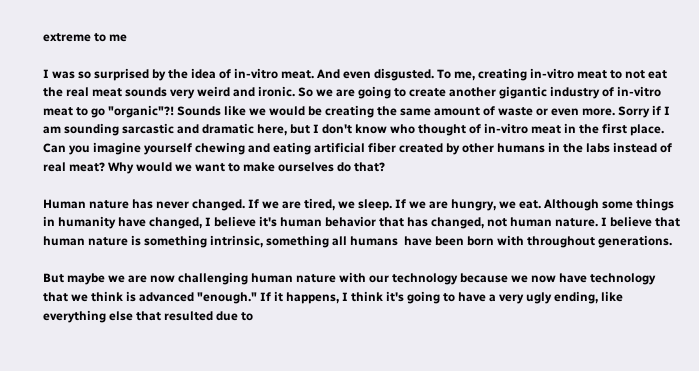extreme to me

I was so surprised by the idea of in-vitro meat. And even disgusted. To me, creating in-vitro meat to not eat the real meat sounds very weird and ironic. So we are going to create another gigantic industry of in-vitro meat to go "organic"?! Sounds like we would be creating the same amount of waste or even more. Sorry if I am sounding sarcastic and dramatic here, but I don't know who thought of in-vitro meat in the first place. Can you imagine yourself chewing and eating artificial fiber created by other humans in the labs instead of real meat? Why would we want to make ourselves do that?

Human nature has never changed. If we are tired, we sleep. If we are hungry, we eat. Although some things in humanity have changed, I believe it's human behavior that has changed, not human nature. I believe that human nature is something intrinsic, something all humans  have been born with throughout generations.

But maybe we are now challenging human nature with our technology because we now have technology that we think is advanced "enough." If it happens, I think it's going to have a very ugly ending, like everything else that resulted due to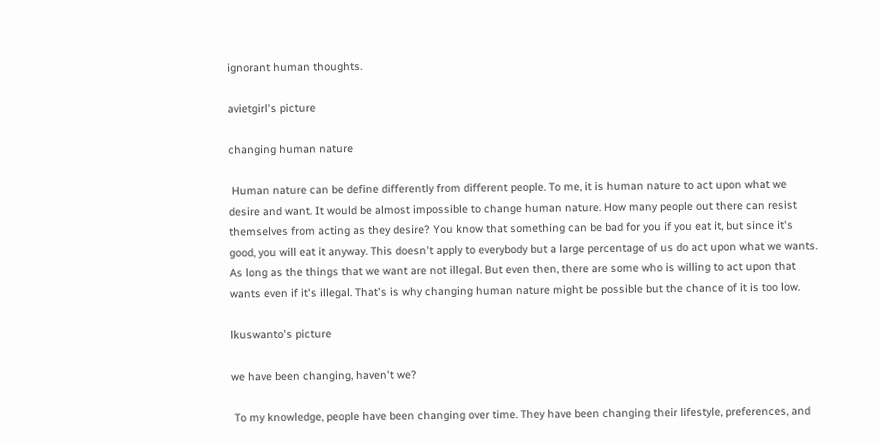ignorant human thoughts.

avietgirl's picture

changing human nature

 Human nature can be define differently from different people. To me, it is human nature to act upon what we desire and want. It would be almost impossible to change human nature. How many people out there can resist themselves from acting as they desire? You know that something can be bad for you if you eat it, but since it's good, you will eat it anyway. This doesn't apply to everybody but a large percentage of us do act upon what we wants. As long as the things that we want are not illegal. But even then, there are some who is willing to act upon that wants even if it's illegal. That's is why changing human nature might be possible but the chance of it is too low.

lkuswanto's picture

we have been changing, haven't we?

 To my knowledge, people have been changing over time. They have been changing their lifestyle, preferences, and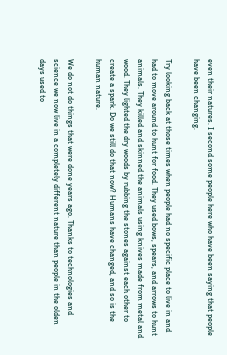even their natures. I second some people here who have been saying that people have been changing.

Try looking back at those times when people had no specific place to live in and had to move around to hunt for food. They used bows, spears, and arrows to hunt animals. They killed and skinned the animals using knives made from metal and wood. They lighted the dry woods by rubbing the stones against each other to create a spark. Do we still do that now? Humans have changed, and so is the human nature.

We do not do things that were done years ago. Thanks to technologies and science we now live in a completely different nature than people in the olden days used to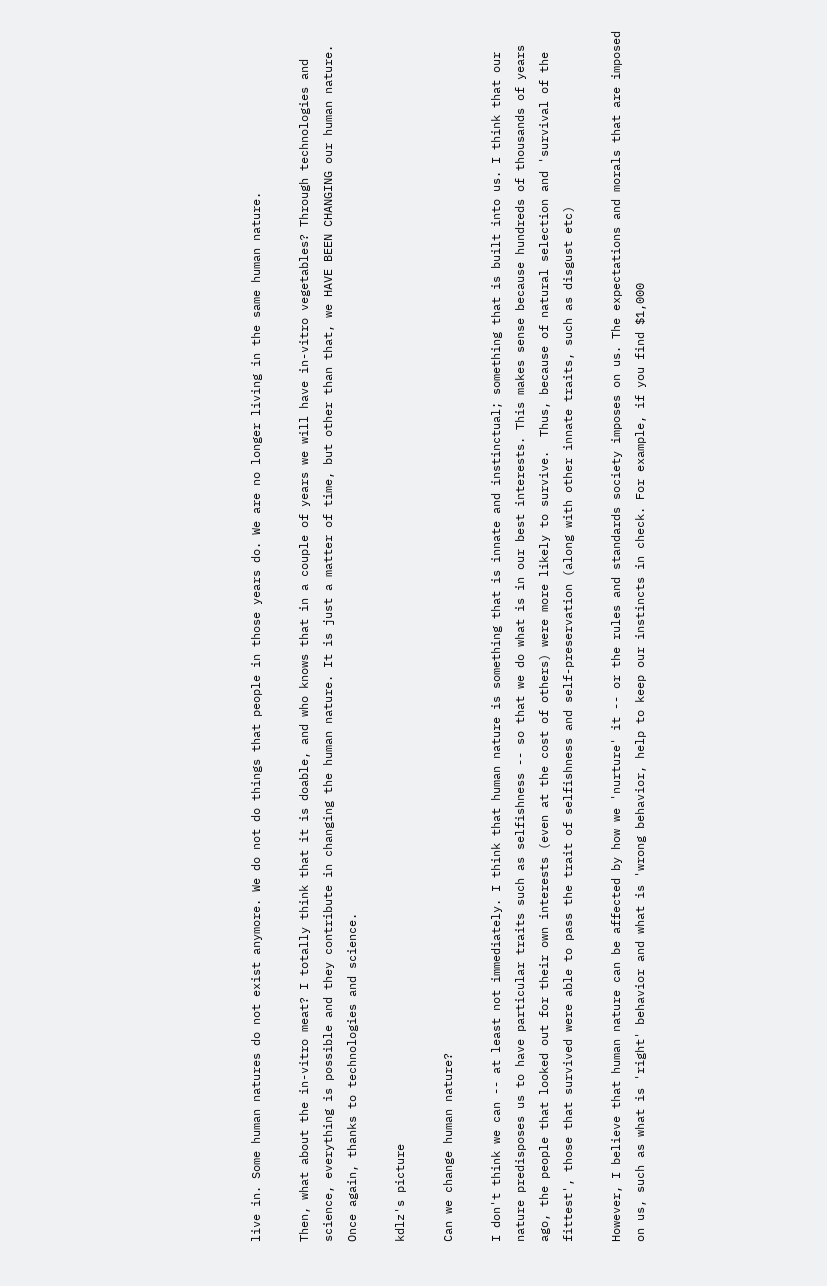live in. Some human natures do not exist anymore. We do not do things that people in those years do. We are no longer living in the same human nature.

Then, what about the in-vitro meat? I totally think that it is doable, and who knows that in a couple of years we will have in-vitro vegetables? Through technologies and science, everything is possible and they contribute in changing the human nature. It is just a matter of time, but other than that, we HAVE BEEN CHANGING our human nature. Once again, thanks to technologies and science.

kdlz's picture

Can we change human nature?

I don't think we can -- at least not immediately. I think that human nature is something that is innate and instinctual; something that is built into us. I think that our nature predisposes us to have particular traits such as selfishness -- so that we do what is in our best interests. This makes sense because hundreds of thousands of years ago, the people that looked out for their own interests (even at the cost of others) were more likely to survive.  Thus, because of natural selection and 'survival of the fittest', those that survived were able to pass the trait of selfishness and self-preservation (along with other innate traits, such as disgust etc)

However, I believe that human nature can be affected by how we 'nurture' it -- or the rules and standards society imposes on us. The expectations and morals that are imposed on us, such as what is 'right' behavior and what is 'wrong behavior, help to keep our instincts in check. For example, if you find $1,000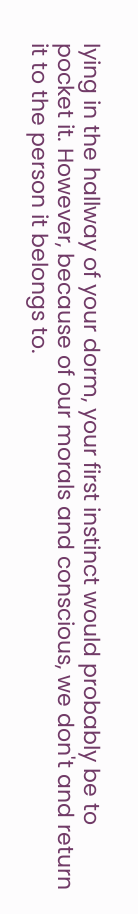lying in the hallway of your dorm, your first instinct would probably be to pocket it. However, because of our morals and conscious, we don't and return it to the person it belongs to.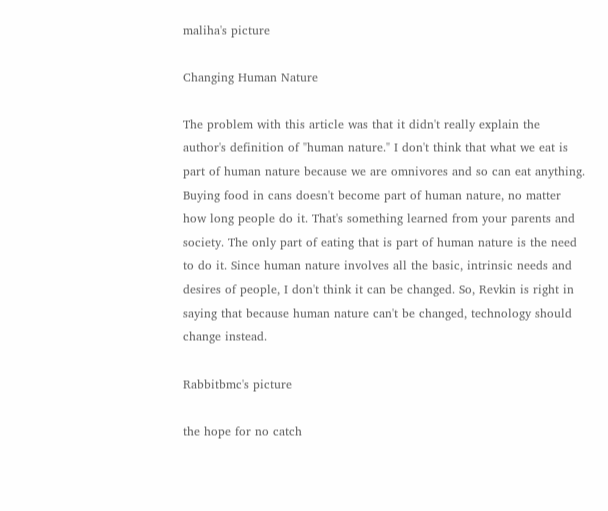maliha's picture

Changing Human Nature

The problem with this article was that it didn't really explain the author's definition of "human nature." I don't think that what we eat is part of human nature because we are omnivores and so can eat anything. Buying food in cans doesn't become part of human nature, no matter how long people do it. That's something learned from your parents and society. The only part of eating that is part of human nature is the need to do it. Since human nature involves all the basic, intrinsic needs and desires of people, I don't think it can be changed. So, Revkin is right in saying that because human nature can't be changed, technology should change instead.

Rabbitbmc's picture

the hope for no catch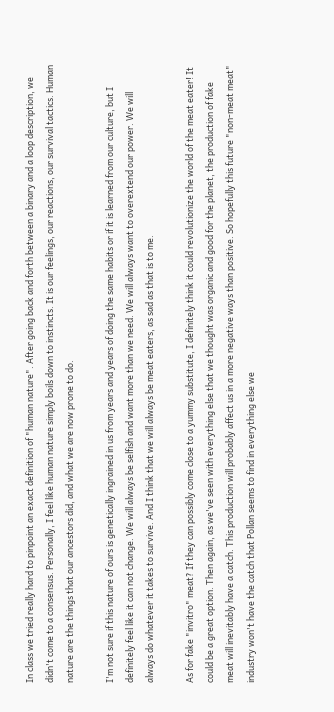In class we tried really hard to pinpoint an exact definition of "human nature". After going back and forth between a binary and a loop description, we didn't come to a consensus. Personally, I feel like human nature simply boils down to instincts. It is our feelings, our reactions, our survival tactics. Human nature are the things that our ancestors did, and what we are now prone to do.

I'm not sure if this nature of ours is genetically ingrained in us from years and years of doing the same habits or if it is learned from our culture, but I definitely feel like it can not change. We will always be selfish and want more than we need. We will always want to overextend our power. We will always do whatever it takes to survive. And I think that we will always be meat eaters, as sad as that is to me.

As for fake "invitro" meat? If they can possibly come close to a yummy substitute, I definitely think it could revolutionize the world of the meat eater! It could be a great option. Then again, as we've seen with everything else that we thought was organic and good for the planet, the production of fake meat will inevitably have a catch. This production will probably affect us in a more negative ways than positive. So hopefully this future "non-meat meat" industry won't have the catch that Pollan seems to find in everything else we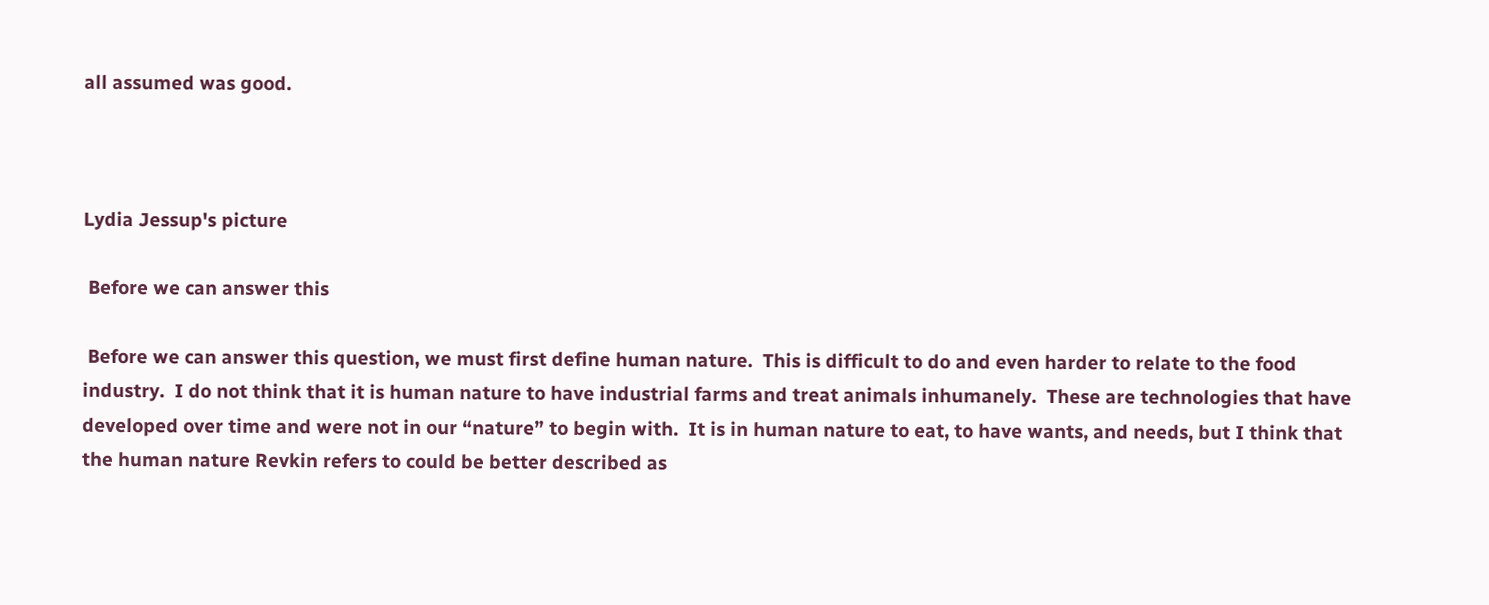all assumed was good.



Lydia Jessup's picture

 Before we can answer this

 Before we can answer this question, we must first define human nature.  This is difficult to do and even harder to relate to the food industry.  I do not think that it is human nature to have industrial farms and treat animals inhumanely.  These are technologies that have developed over time and were not in our “nature” to begin with.  It is in human nature to eat, to have wants, and needs, but I think that the human nature Revkin refers to could be better described as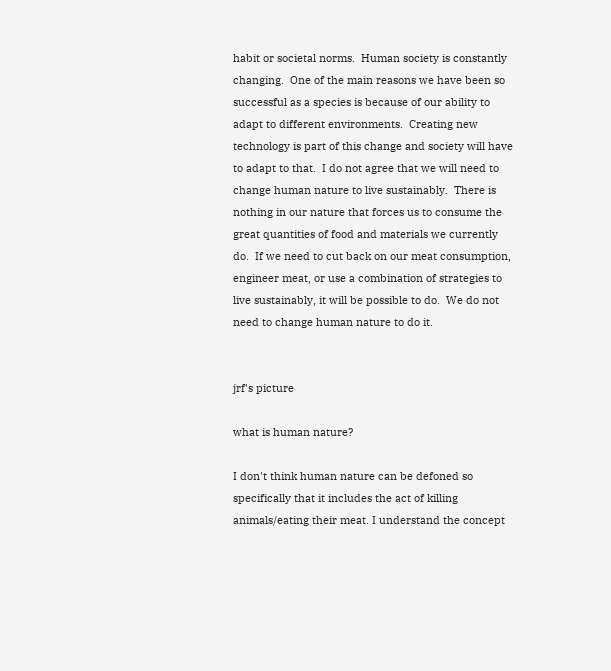habit or societal norms.  Human society is constantly changing.  One of the main reasons we have been so successful as a species is because of our ability to adapt to different environments.  Creating new technology is part of this change and society will have to adapt to that.  I do not agree that we will need to change human nature to live sustainably.  There is nothing in our nature that forces us to consume the great quantities of food and materials we currently do.  If we need to cut back on our meat consumption, engineer meat, or use a combination of strategies to live sustainably, it will be possible to do.  We do not need to change human nature to do it.


jrf's picture

what is human nature?

I don't think human nature can be defoned so specifically that it includes the act of killing animals/eating their meat. I understand the concept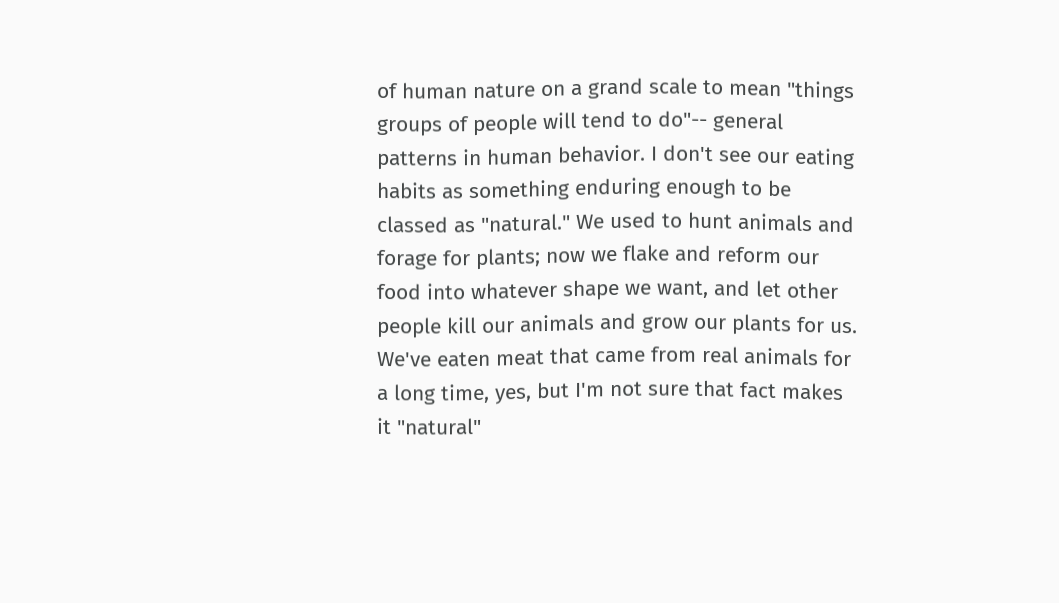of human nature on a grand scale to mean "things groups of people will tend to do"-- general patterns in human behavior. I don't see our eating habits as something enduring enough to be classed as "natural." We used to hunt animals and forage for plants; now we flake and reform our food into whatever shape we want, and let other people kill our animals and grow our plants for us. We've eaten meat that came from real animals for a long time, yes, but I'm not sure that fact makes it "natural"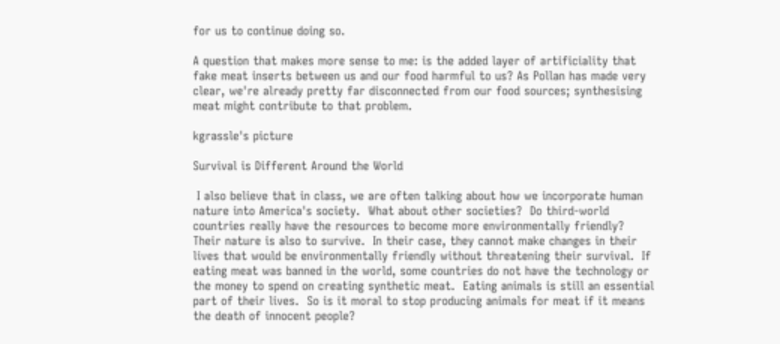for us to continue doing so.

A question that makes more sense to me: is the added layer of artificiality that fake meat inserts between us and our food harmful to us? As Pollan has made very clear, we're already pretty far disconnected from our food sources; synthesising meat might contribute to that problem.

kgrassle's picture

Survival is Different Around the World

 I also believe that in class, we are often talking about how we incorporate human nature into America's society.  What about other societies?  Do third-world countries really have the resources to become more environmentally friendly?  Their nature is also to survive.  In their case, they cannot make changes in their lives that would be environmentally friendly without threatening their survival.  If eating meat was banned in the world, some countries do not have the technology or the money to spend on creating synthetic meat.  Eating animals is still an essential part of their lives.  So is it moral to stop producing animals for meat if it means the death of innocent people?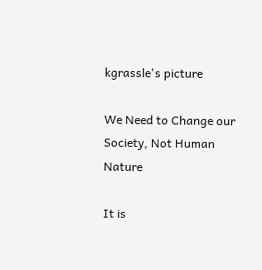kgrassle's picture

We Need to Change our Society, Not Human Nature

It is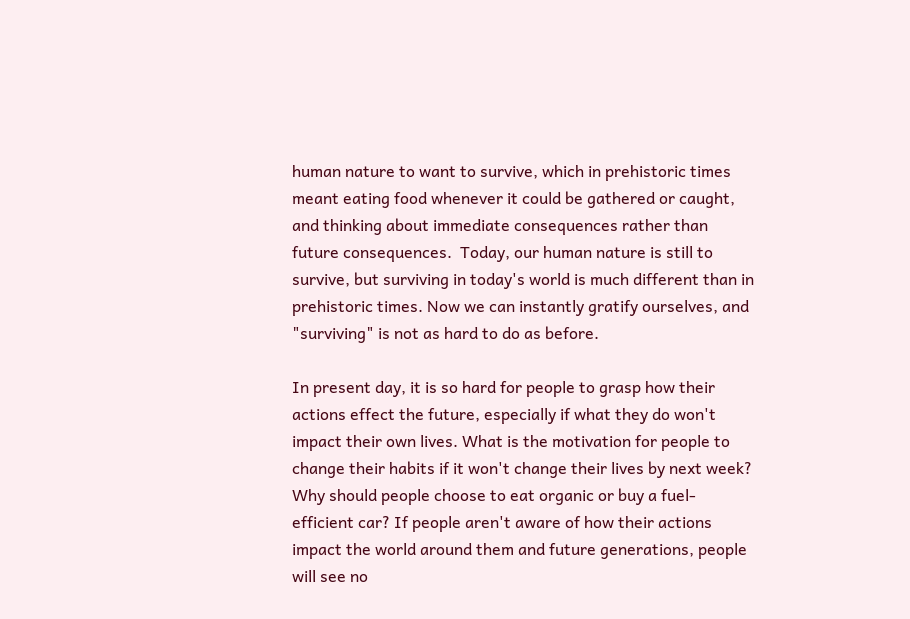human nature to want to survive, which in prehistoric times meant eating food whenever it could be gathered or caught, and thinking about immediate consequences rather than future consequences.  Today, our human nature is still to survive, but surviving in today's world is much different than in prehistoric times. Now we can instantly gratify ourselves, and "surviving" is not as hard to do as before.

In present day, it is so hard for people to grasp how their actions effect the future, especially if what they do won't impact their own lives. What is the motivation for people to change their habits if it won't change their lives by next week?  Why should people choose to eat organic or buy a fuel-efficient car? If people aren't aware of how their actions impact the world around them and future generations, people will see no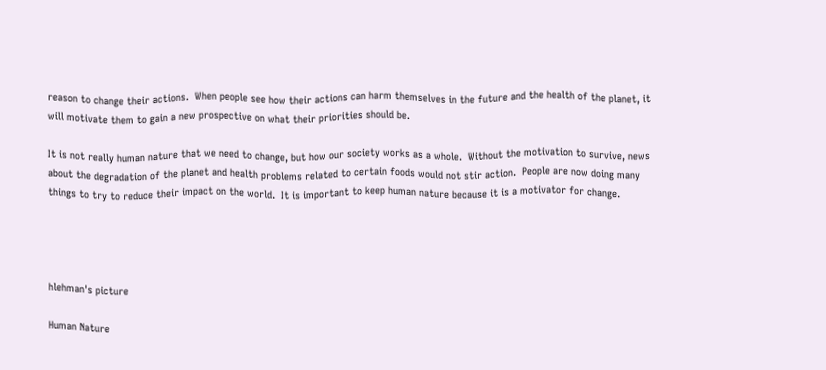reason to change their actions.  When people see how their actions can harm themselves in the future and the health of the planet, it will motivate them to gain a new prospective on what their priorities should be.

It is not really human nature that we need to change, but how our society works as a whole.  Without the motivation to survive, news about the degradation of the planet and health problems related to certain foods would not stir action.  People are now doing many things to try to reduce their impact on the world.  It is important to keep human nature because it is a motivator for change.




hlehman's picture

Human Nature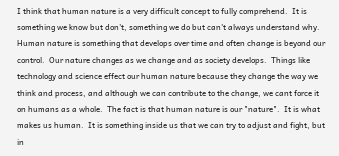I think that human nature is a very difficult concept to fully comprehend.  It is something we know but don't, something we do but can't always understand why.  Human nature is something that develops over time and often change is beyond our control.  Our nature changes as we change and as society develops.  Things like technology and science effect our human nature because they change the way we think and process, and although we can contribute to the change, we cant force it on humans as a whole.  The fact is that human nature is our "nature".  It is what makes us human.  It is something inside us that we can try to adjust and fight, but in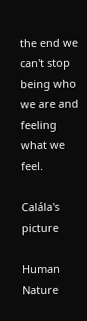the end we can't stop being who we are and feeling what we feel.

Calála's picture

Human Nature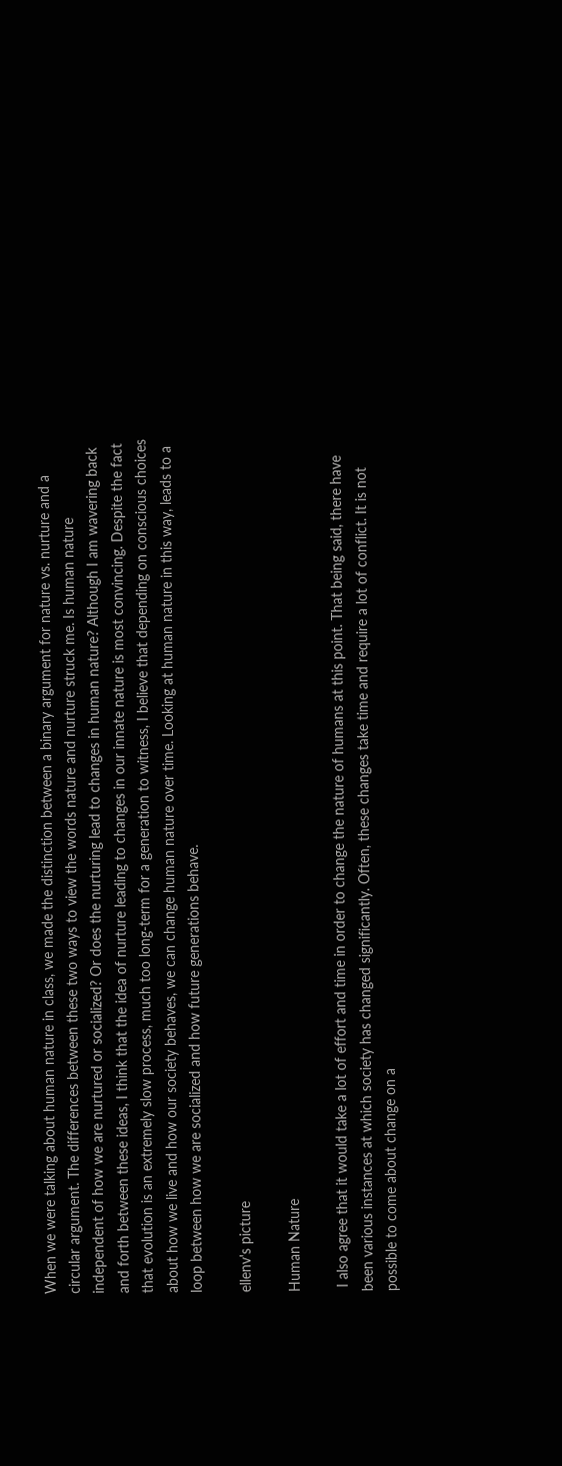When we were talking about human nature in class, we made the distinction between a binary argument for nature vs. nurture and a circular argument. The differences between these two ways to view the words nature and nurture struck me. Is human nature independent of how we are nurtured or socialized? Or does the nurturing lead to changes in human nature? Although I am wavering back and forth between these ideas, I think that the idea of nurture leading to changes in our innate nature is most convincing. Despite the fact that evolution is an extremely slow process, much too long-term for a generation to witness, I believe that depending on conscious choices about how we live and how our society behaves, we can change human nature over time. Looking at human nature in this way, leads to a loop between how we are socialized and how future generations behave.

ellenv's picture

Human Nature

 I also agree that it would take a lot of effort and time in order to change the nature of humans at this point. That being said, there have been various instances at which society has changed significantly. Often, these changes take time and require a lot of conflict. It is not possible to come about change on a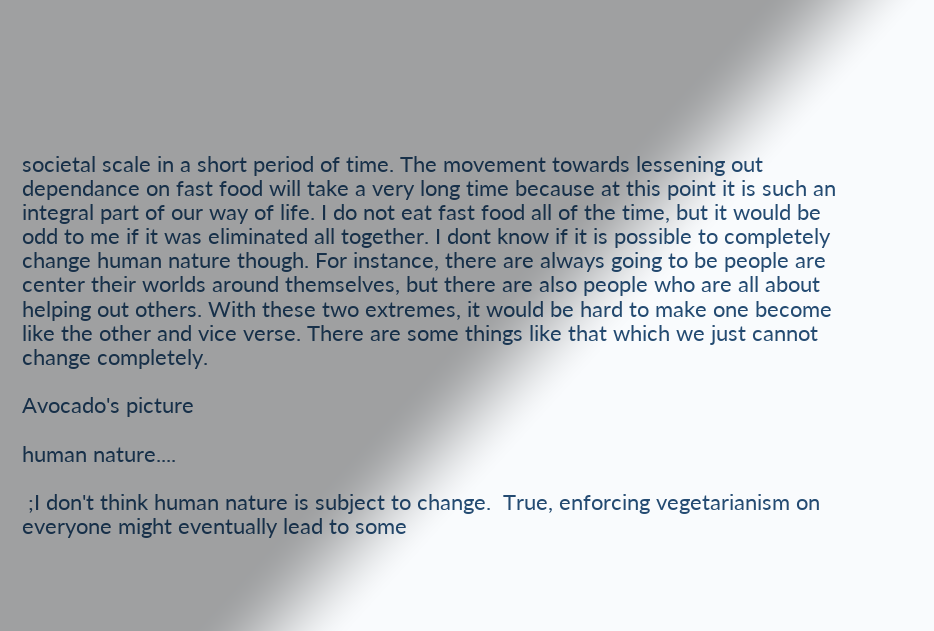societal scale in a short period of time. The movement towards lessening out dependance on fast food will take a very long time because at this point it is such an integral part of our way of life. I do not eat fast food all of the time, but it would be odd to me if it was eliminated all together. I dont know if it is possible to completely change human nature though. For instance, there are always going to be people are center their worlds around themselves, but there are also people who are all about helping out others. With these two extremes, it would be hard to make one become like the other and vice verse. There are some things like that which we just cannot change completely.

Avocado's picture

human nature....

 ;I don't think human nature is subject to change.  True, enforcing vegetarianism on everyone might eventually lead to some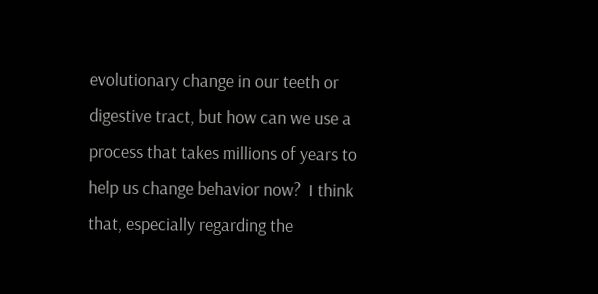evolutionary change in our teeth or digestive tract, but how can we use a process that takes millions of years to help us change behavior now?  I think that, especially regarding the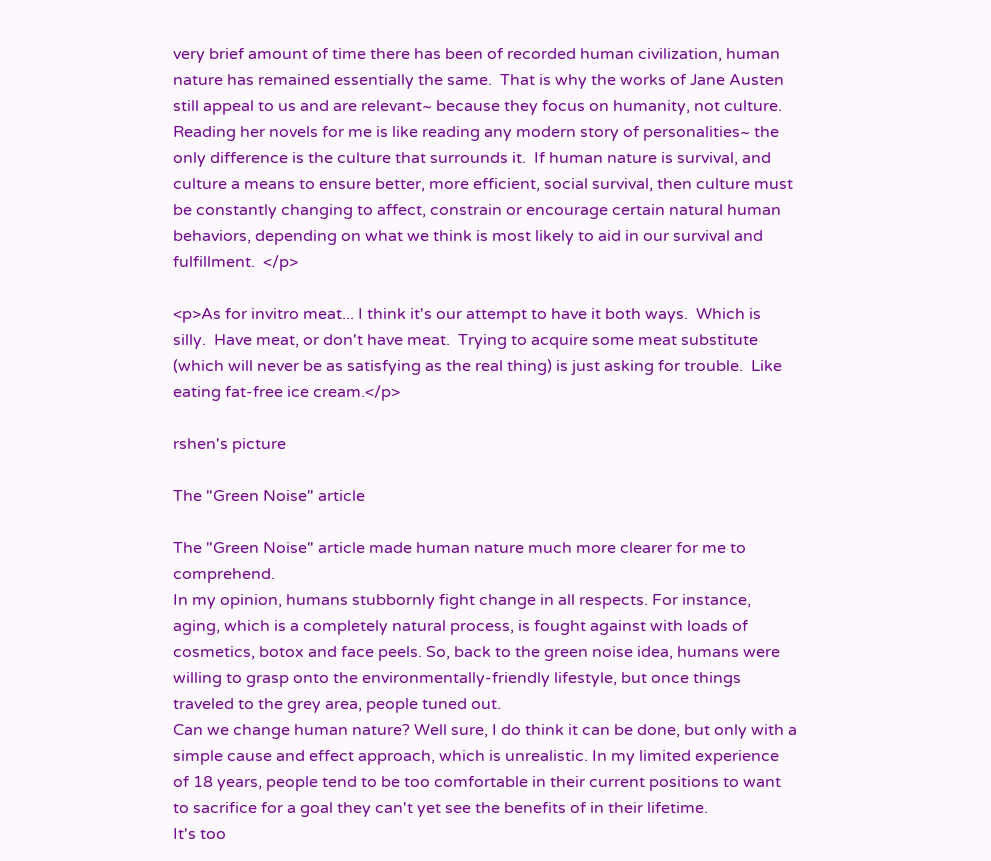very brief amount of time there has been of recorded human civilization, human nature has remained essentially the same.  That is why the works of Jane Austen still appeal to us and are relevant~ because they focus on humanity, not culture.  Reading her novels for me is like reading any modern story of personalities~ the only difference is the culture that surrounds it.  If human nature is survival, and culture a means to ensure better, more efficient, social survival, then culture must be constantly changing to affect, constrain or encourage certain natural human behaviors, depending on what we think is most likely to aid in our survival and fulfillment.  </p>

<p>As for invitro meat... I think it's our attempt to have it both ways.  Which is silly.  Have meat, or don't have meat.  Trying to acquire some meat substitute (which will never be as satisfying as the real thing) is just asking for trouble.  Like eating fat-free ice cream.</p>

rshen's picture

The "Green Noise" article

The "Green Noise" article made human nature much more clearer for me to comprehend.
In my opinion, humans stubbornly fight change in all respects. For instance, aging, which is a completely natural process, is fought against with loads of cosmetics, botox and face peels. So, back to the green noise idea, humans were willing to grasp onto the environmentally-friendly lifestyle, but once things traveled to the grey area, people tuned out.
Can we change human nature? Well sure, I do think it can be done, but only with a simple cause and effect approach, which is unrealistic. In my limited experience of 18 years, people tend to be too comfortable in their current positions to want to sacrifice for a goal they can't yet see the benefits of in their lifetime.
It's too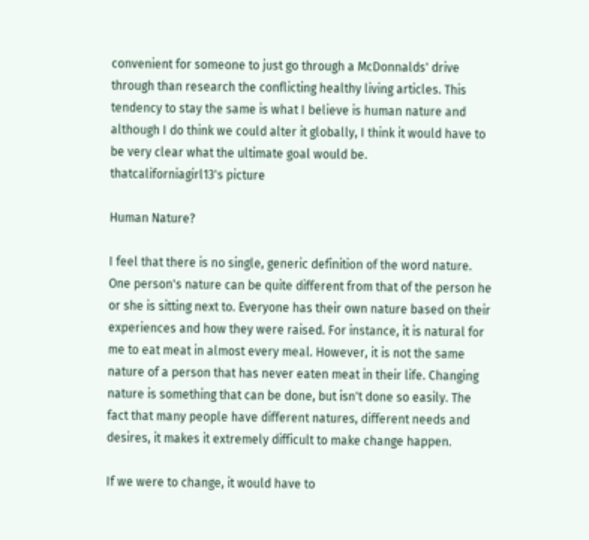convenient for someone to just go through a McDonnalds' drive through than research the conflicting healthy living articles. This tendency to stay the same is what I believe is human nature and although I do think we could alter it globally, I think it would have to be very clear what the ultimate goal would be.
thatcaliforniagirl13's picture

Human Nature?

I feel that there is no single, generic definition of the word nature. One person's nature can be quite different from that of the person he or she is sitting next to. Everyone has their own nature based on their experiences and how they were raised. For instance, it is natural for me to eat meat in almost every meal. However, it is not the same nature of a person that has never eaten meat in their life. Changing nature is something that can be done, but isn't done so easily. The fact that many people have different natures, different needs and desires, it makes it extremely difficult to make change happen.

If we were to change, it would have to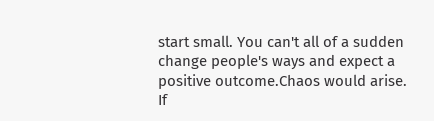start small. You can't all of a sudden change people's ways and expect a positive outcome.Chaos would arise. If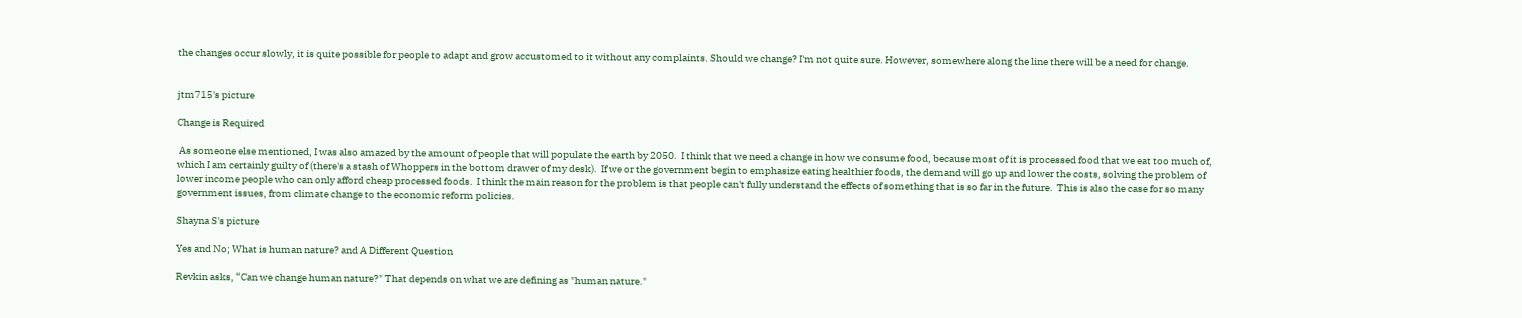the changes occur slowly, it is quite possible for people to adapt and grow accustomed to it without any complaints. Should we change? I'm not quite sure. However, somewhere along the line there will be a need for change.


jtm715's picture

Change is Required

 As someone else mentioned, I was also amazed by the amount of people that will populate the earth by 2050.  I think that we need a change in how we consume food, because most of it is processed food that we eat too much of, which I am certainly guilty of (there's a stash of Whoppers in the bottom drawer of my desk).  If we or the government begin to emphasize eating healthier foods, the demand will go up and lower the costs, solving the problem of lower income people who can only afford cheap processed foods.  I think the main reason for the problem is that people can't fully understand the effects of something that is so far in the future.  This is also the case for so many government issues, from climate change to the economic reform policies.

Shayna S's picture

Yes and No; What is human nature? and A Different Question

Revkin asks, “Can we change human nature?" That depends on what we are defining as "human nature."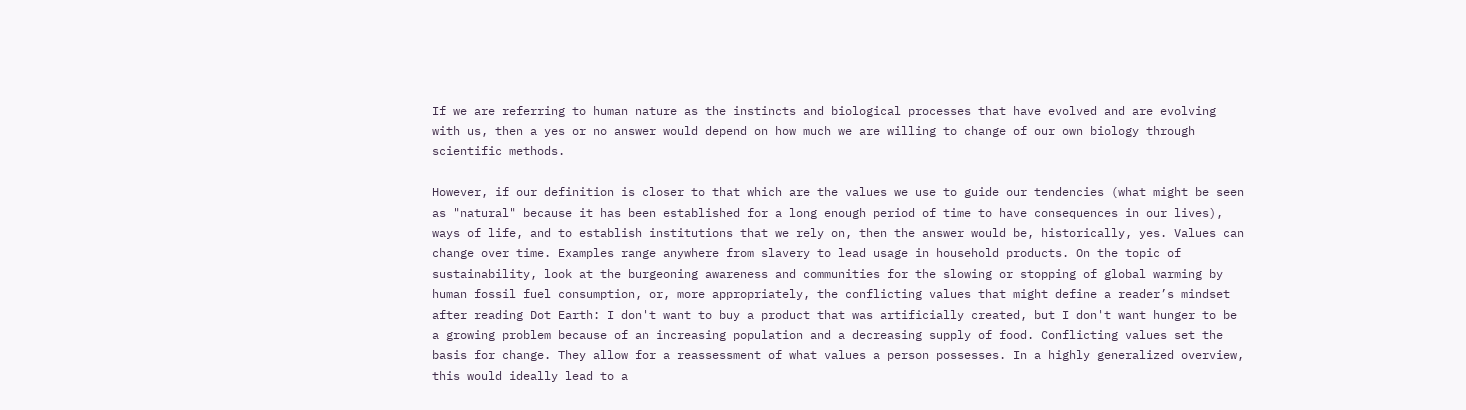If we are referring to human nature as the instincts and biological processes that have evolved and are evolving with us, then a yes or no answer would depend on how much we are willing to change of our own biology through scientific methods.

However, if our definition is closer to that which are the values we use to guide our tendencies (what might be seen as "natural" because it has been established for a long enough period of time to have consequences in our lives), ways of life, and to establish institutions that we rely on, then the answer would be, historically, yes. Values can change over time. Examples range anywhere from slavery to lead usage in household products. On the topic of sustainability, look at the burgeoning awareness and communities for the slowing or stopping of global warming by human fossil fuel consumption, or, more appropriately, the conflicting values that might define a reader’s mindset after reading Dot Earth: I don't want to buy a product that was artificially created, but I don't want hunger to be a growing problem because of an increasing population and a decreasing supply of food. Conflicting values set the basis for change. They allow for a reassessment of what values a person possesses. In a highly generalized overview, this would ideally lead to a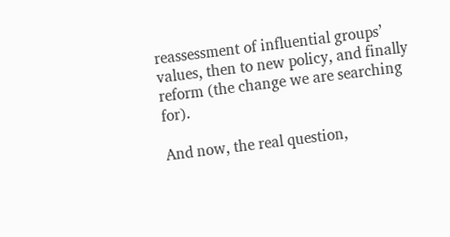reassessment of influential groups’ values, then to new policy, and finally reform (the change we are searching for).

And now, the real question,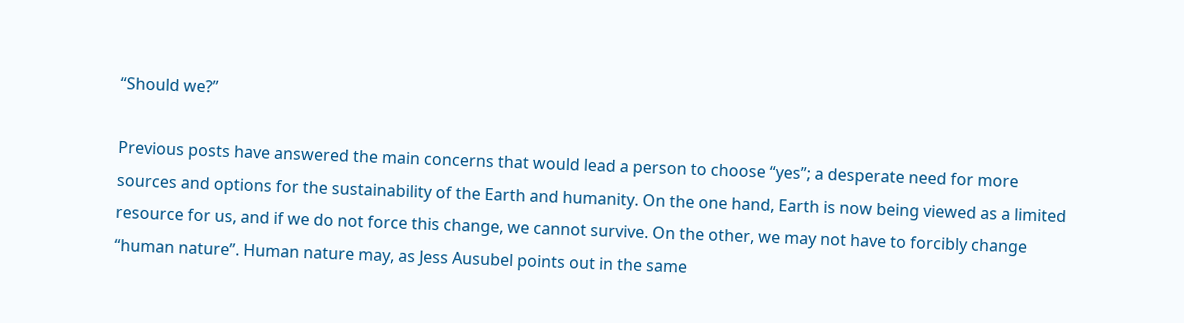“Should we?”

Previous posts have answered the main concerns that would lead a person to choose “yes”; a desperate need for more sources and options for the sustainability of the Earth and humanity. On the one hand, Earth is now being viewed as a limited resource for us, and if we do not force this change, we cannot survive. On the other, we may not have to forcibly change “human nature”. Human nature may, as Jess Ausubel points out in the same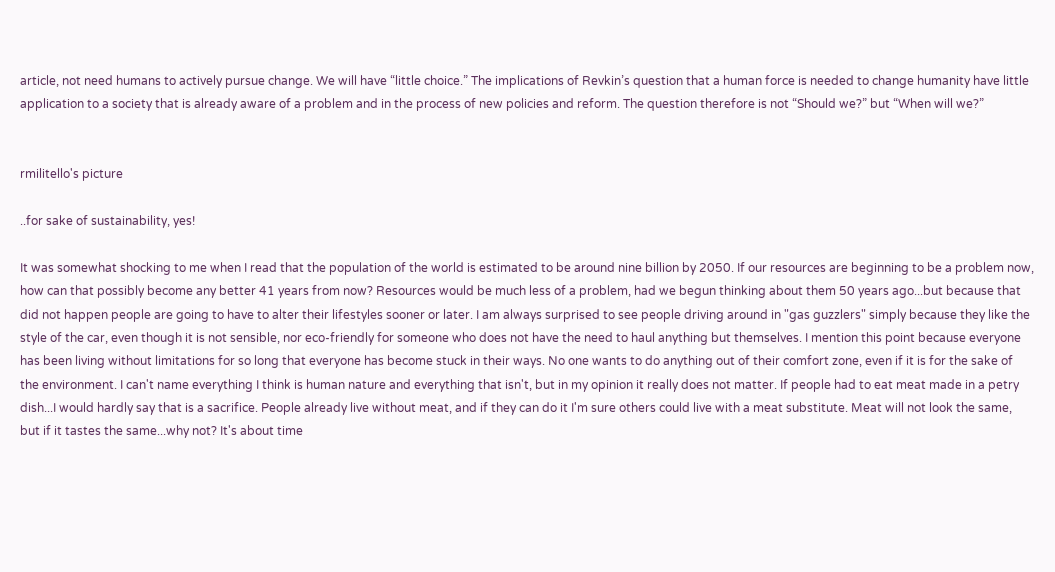article, not need humans to actively pursue change. We will have “little choice.” The implications of Revkin’s question that a human force is needed to change humanity have little application to a society that is already aware of a problem and in the process of new policies and reform. The question therefore is not “Should we?” but “When will we?”


rmilitello's picture

..for sake of sustainability, yes!

It was somewhat shocking to me when I read that the population of the world is estimated to be around nine billion by 2050. If our resources are beginning to be a problem now, how can that possibly become any better 41 years from now? Resources would be much less of a problem, had we begun thinking about them 50 years ago...but because that did not happen people are going to have to alter their lifestyles sooner or later. I am always surprised to see people driving around in "gas guzzlers" simply because they like the style of the car, even though it is not sensible, nor eco-friendly for someone who does not have the need to haul anything but themselves. I mention this point because everyone has been living without limitations for so long that everyone has become stuck in their ways. No one wants to do anything out of their comfort zone, even if it is for the sake of the environment. I can't name everything I think is human nature and everything that isn't, but in my opinion it really does not matter. If people had to eat meat made in a petry dish...I would hardly say that is a sacrifice. People already live without meat, and if they can do it I'm sure others could live with a meat substitute. Meat will not look the same, but if it tastes the same...why not? It's about time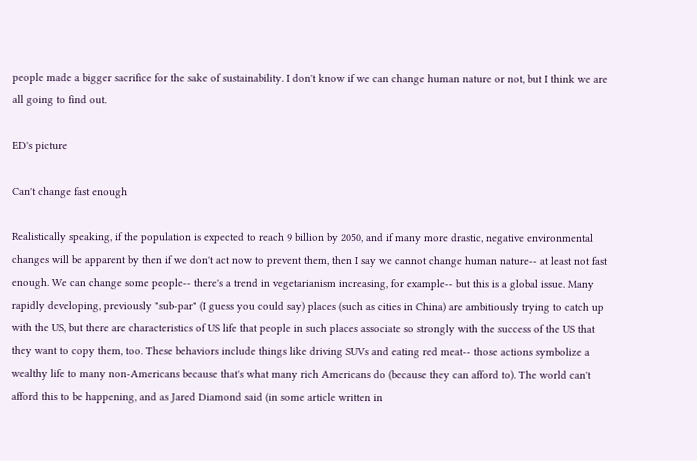people made a bigger sacrifice for the sake of sustainability. I don't know if we can change human nature or not, but I think we are all going to find out.

ED's picture

Can't change fast enough

Realistically speaking, if the population is expected to reach 9 billion by 2050, and if many more drastic, negative environmental changes will be apparent by then if we don't act now to prevent them, then I say we cannot change human nature-- at least not fast enough. We can change some people-- there's a trend in vegetarianism increasing, for example-- but this is a global issue. Many rapidly developing, previously "sub-par" (I guess you could say) places (such as cities in China) are ambitiously trying to catch up with the US, but there are characteristics of US life that people in such places associate so strongly with the success of the US that they want to copy them, too. These behaviors include things like driving SUVs and eating red meat-- those actions symbolize a wealthy life to many non-Americans because that's what many rich Americans do (because they can afford to). The world can't afford this to be happening, and as Jared Diamond said (in some article written in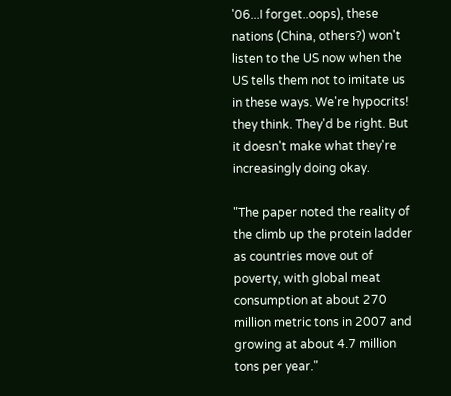'06...I forget..oops), these nations (China, others?) won't listen to the US now when the US tells them not to imitate us in these ways. We're hypocrits! they think. They'd be right. But it doesn't make what they're increasingly doing okay.

"The paper noted the reality of the climb up the protein ladder as countries move out of poverty, with global meat consumption at about 270 million metric tons in 2007 and growing at about 4.7 million tons per year."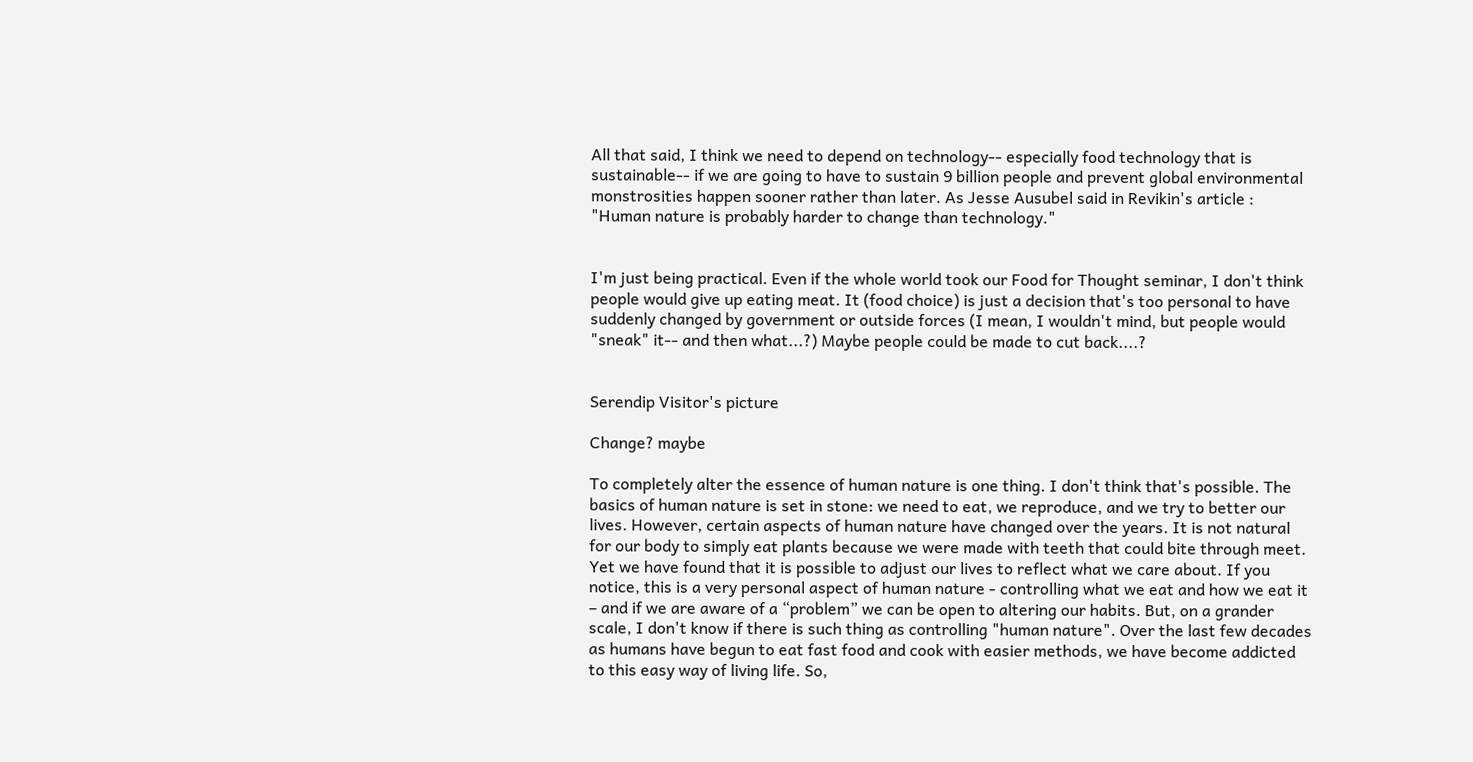All that said, I think we need to depend on technology-- especially food technology that is sustainable-- if we are going to have to sustain 9 billion people and prevent global environmental monstrosities happen sooner rather than later. As Jesse Ausubel said in Revikin's article : "Human nature is probably harder to change than technology."


I'm just being practical. Even if the whole world took our Food for Thought seminar, I don't think people would give up eating meat. It (food choice) is just a decision that's too personal to have suddenly changed by government or outside forces (I mean, I wouldn't mind, but people would "sneak" it-- and then what...?) Maybe people could be made to cut back....?


Serendip Visitor's picture

Change? maybe

To completely alter the essence of human nature is one thing. I don't think that's possible. The basics of human nature is set in stone: we need to eat, we reproduce, and we try to better our lives. However, certain aspects of human nature have changed over the years. It is not natural for our body to simply eat plants because we were made with teeth that could bite through meet. Yet we have found that it is possible to adjust our lives to reflect what we care about. If you notice, this is a very personal aspect of human nature - controlling what we eat and how we eat it – and if we are aware of a “problem” we can be open to altering our habits. But, on a grander scale, I don't know if there is such thing as controlling "human nature". Over the last few decades as humans have begun to eat fast food and cook with easier methods, we have become addicted to this easy way of living life. So,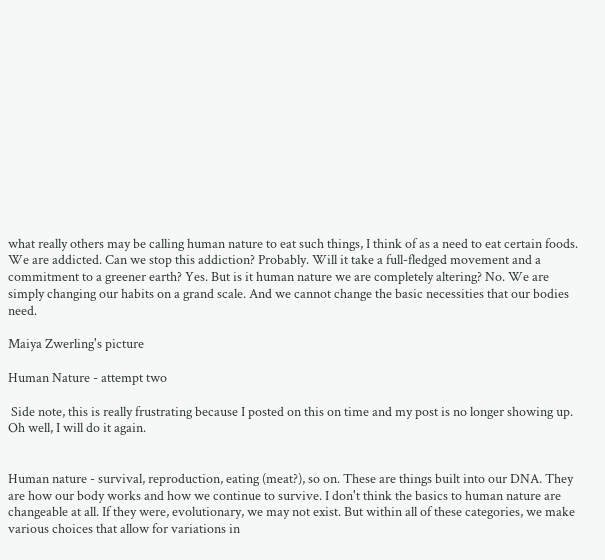what really others may be calling human nature to eat such things, I think of as a need to eat certain foods. We are addicted. Can we stop this addiction? Probably. Will it take a full-fledged movement and a commitment to a greener earth? Yes. But is it human nature we are completely altering? No. We are simply changing our habits on a grand scale. And we cannot change the basic necessities that our bodies need.

Maiya Zwerling's picture

Human Nature - attempt two

 Side note, this is really frustrating because I posted on this on time and my post is no longer showing up. Oh well, I will do it again.


Human nature - survival, reproduction, eating (meat?), so on. These are things built into our DNA. They are how our body works and how we continue to survive. I don't think the basics to human nature are changeable at all. If they were, evolutionary, we may not exist. But within all of these categories, we make various choices that allow for variations in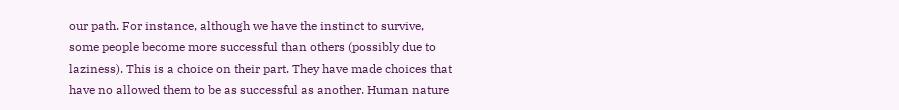our path. For instance, although we have the instinct to survive, some people become more successful than others (possibly due to laziness). This is a choice on their part. They have made choices that have no allowed them to be as successful as another. Human nature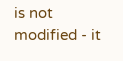is not modified - it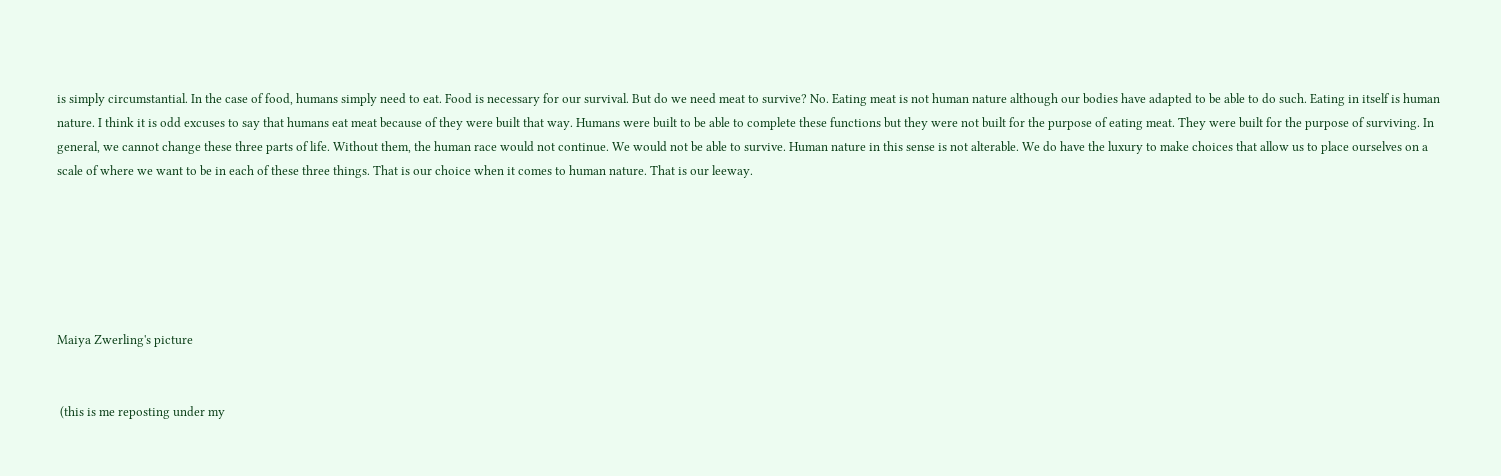is simply circumstantial. In the case of food, humans simply need to eat. Food is necessary for our survival. But do we need meat to survive? No. Eating meat is not human nature although our bodies have adapted to be able to do such. Eating in itself is human nature. I think it is odd excuses to say that humans eat meat because of they were built that way. Humans were built to be able to complete these functions but they were not built for the purpose of eating meat. They were built for the purpose of surviving. In general, we cannot change these three parts of life. Without them, the human race would not continue. We would not be able to survive. Human nature in this sense is not alterable. We do have the luxury to make choices that allow us to place ourselves on a scale of where we want to be in each of these three things. That is our choice when it comes to human nature. That is our leeway.






Maiya Zwerling's picture


 (this is me reposting under my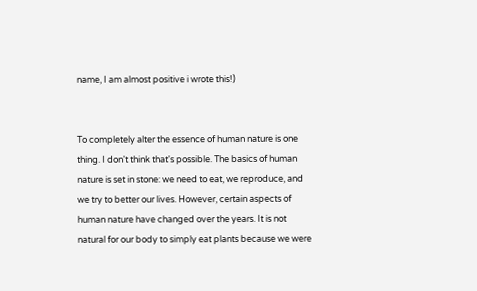name, I am almost positive i wrote this!)


To completely alter the essence of human nature is one thing. I don't think that's possible. The basics of human nature is set in stone: we need to eat, we reproduce, and we try to better our lives. However, certain aspects of human nature have changed over the years. It is not natural for our body to simply eat plants because we were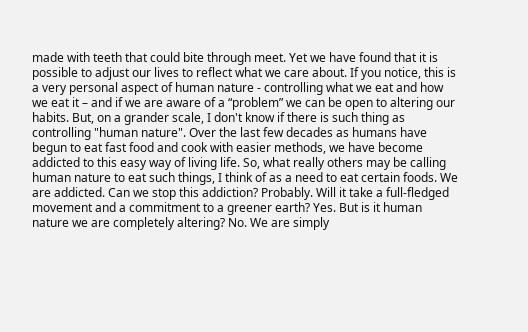made with teeth that could bite through meet. Yet we have found that it is possible to adjust our lives to reflect what we care about. If you notice, this is a very personal aspect of human nature - controlling what we eat and how we eat it – and if we are aware of a “problem” we can be open to altering our habits. But, on a grander scale, I don't know if there is such thing as controlling "human nature". Over the last few decades as humans have begun to eat fast food and cook with easier methods, we have become addicted to this easy way of living life. So, what really others may be calling human nature to eat such things, I think of as a need to eat certain foods. We are addicted. Can we stop this addiction? Probably. Will it take a full-fledged movement and a commitment to a greener earth? Yes. But is it human nature we are completely altering? No. We are simply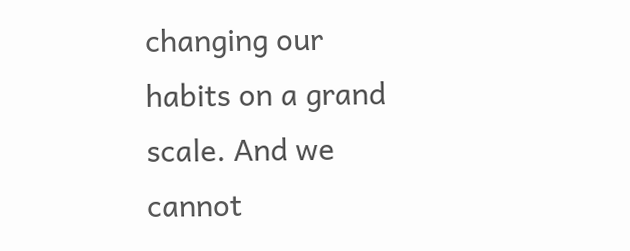changing our habits on a grand scale. And we cannot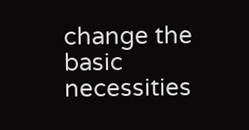change the basic necessities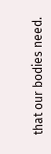that our bodies need.